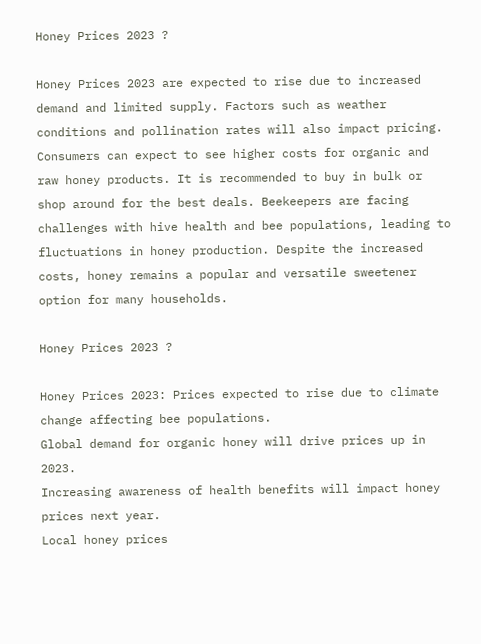Honey Prices 2023 ?

Honey Prices 2023 are expected to rise due to increased demand and limited supply. Factors such as weather conditions and pollination rates will also impact pricing. Consumers can expect to see higher costs for organic and raw honey products. It is recommended to buy in bulk or shop around for the best deals. Beekeepers are facing challenges with hive health and bee populations, leading to fluctuations in honey production. Despite the increased costs, honey remains a popular and versatile sweetener option for many households.

Honey Prices 2023 ?

Honey Prices 2023: Prices expected to rise due to climate change affecting bee populations.
Global demand for organic honey will drive prices up in 2023.
Increasing awareness of health benefits will impact honey prices next year.
Local honey prices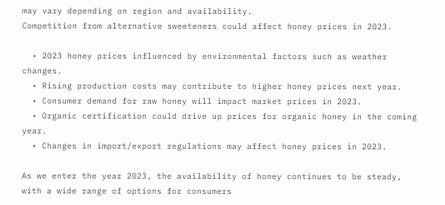may vary depending on region and availability.
Competition from alternative sweeteners could affect honey prices in 2023.

  • 2023 honey prices influenced by environmental factors such as weather changes.
  • Rising production costs may contribute to higher honey prices next year.
  • Consumer demand for raw honey will impact market prices in 2023.
  • Organic certification could drive up prices for organic honey in the coming year.
  • Changes in import/export regulations may affect honey prices in 2023.

As we enter the year 2023, the availability of honey continues to be steady, with a wide range of options for consumers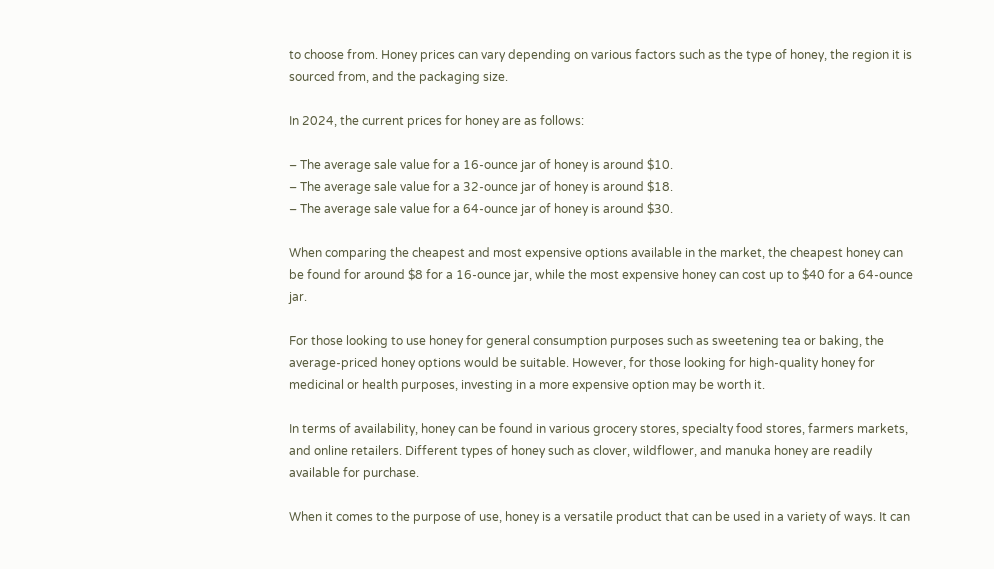to choose from. Honey prices can vary depending on various factors such as the type of honey, the region it is sourced from, and the packaging size.

In 2024, the current prices for honey are as follows:

– The average sale value for a 16-ounce jar of honey is around $10.
– The average sale value for a 32-ounce jar of honey is around $18.
– The average sale value for a 64-ounce jar of honey is around $30.

When comparing the cheapest and most expensive options available in the market, the cheapest honey can be found for around $8 for a 16-ounce jar, while the most expensive honey can cost up to $40 for a 64-ounce jar.

For those looking to use honey for general consumption purposes such as sweetening tea or baking, the average-priced honey options would be suitable. However, for those looking for high-quality honey for medicinal or health purposes, investing in a more expensive option may be worth it.

In terms of availability, honey can be found in various grocery stores, specialty food stores, farmers markets, and online retailers. Different types of honey such as clover, wildflower, and manuka honey are readily available for purchase.

When it comes to the purpose of use, honey is a versatile product that can be used in a variety of ways. It can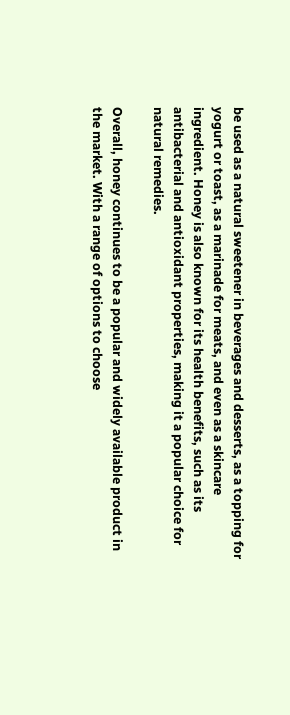be used as a natural sweetener in beverages and desserts, as a topping for yogurt or toast, as a marinade for meats, and even as a skincare ingredient. Honey is also known for its health benefits, such as its antibacterial and antioxidant properties, making it a popular choice for natural remedies.

Overall, honey continues to be a popular and widely available product in the market. With a range of options to choose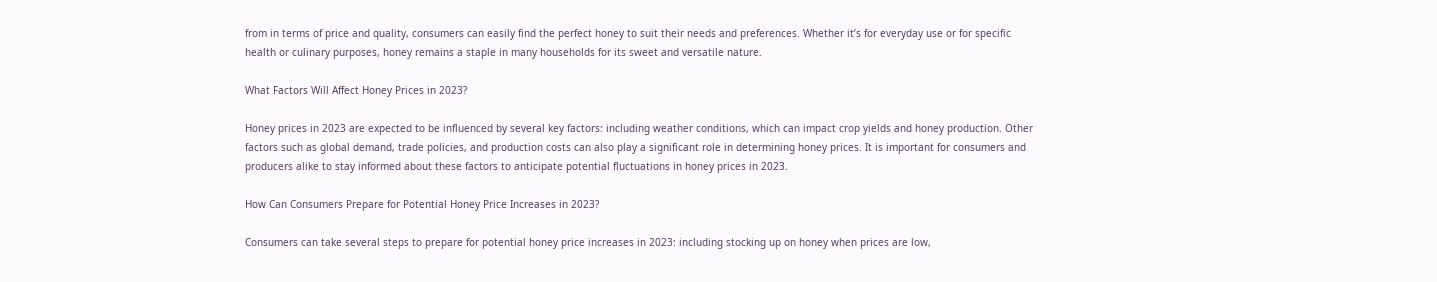from in terms of price and quality, consumers can easily find the perfect honey to suit their needs and preferences. Whether it’s for everyday use or for specific health or culinary purposes, honey remains a staple in many households for its sweet and versatile nature.

What Factors Will Affect Honey Prices in 2023?

Honey prices in 2023 are expected to be influenced by several key factors: including weather conditions, which can impact crop yields and honey production. Other factors such as global demand, trade policies, and production costs can also play a significant role in determining honey prices. It is important for consumers and producers alike to stay informed about these factors to anticipate potential fluctuations in honey prices in 2023.

How Can Consumers Prepare for Potential Honey Price Increases in 2023?

Consumers can take several steps to prepare for potential honey price increases in 2023: including stocking up on honey when prices are low,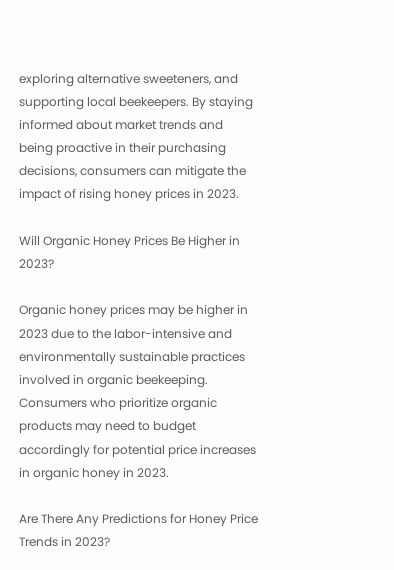exploring alternative sweeteners, and supporting local beekeepers. By staying informed about market trends and being proactive in their purchasing decisions, consumers can mitigate the impact of rising honey prices in 2023.

Will Organic Honey Prices Be Higher in 2023?

Organic honey prices may be higher in 2023 due to the labor-intensive and environmentally sustainable practices involved in organic beekeeping. Consumers who prioritize organic products may need to budget accordingly for potential price increases in organic honey in 2023.

Are There Any Predictions for Honey Price Trends in 2023?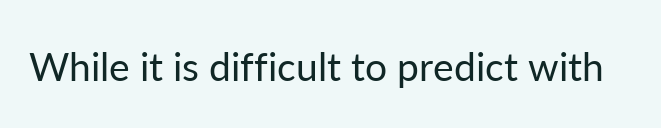While it is difficult to predict with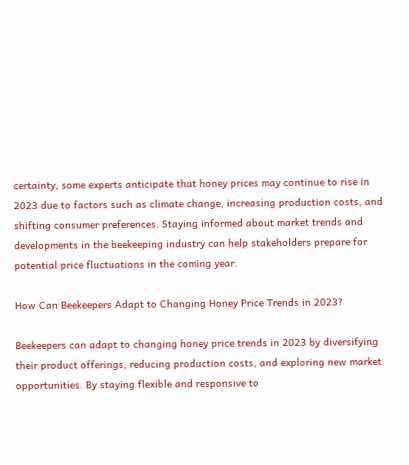certainty, some experts anticipate that honey prices may continue to rise in 2023 due to factors such as climate change, increasing production costs, and shifting consumer preferences. Staying informed about market trends and developments in the beekeeping industry can help stakeholders prepare for potential price fluctuations in the coming year.

How Can Beekeepers Adapt to Changing Honey Price Trends in 2023?

Beekeepers can adapt to changing honey price trends in 2023 by diversifying their product offerings, reducing production costs, and exploring new market opportunities. By staying flexible and responsive to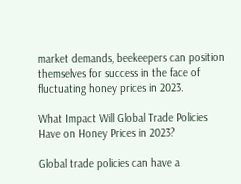market demands, beekeepers can position themselves for success in the face of fluctuating honey prices in 2023.

What Impact Will Global Trade Policies Have on Honey Prices in 2023?

Global trade policies can have a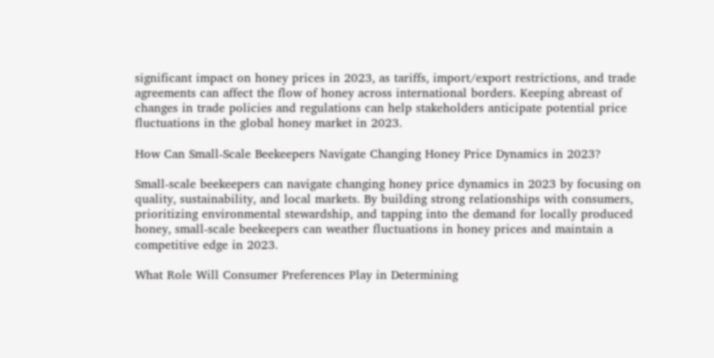significant impact on honey prices in 2023, as tariffs, import/export restrictions, and trade agreements can affect the flow of honey across international borders. Keeping abreast of changes in trade policies and regulations can help stakeholders anticipate potential price fluctuations in the global honey market in 2023.

How Can Small-Scale Beekeepers Navigate Changing Honey Price Dynamics in 2023?

Small-scale beekeepers can navigate changing honey price dynamics in 2023 by focusing on quality, sustainability, and local markets. By building strong relationships with consumers, prioritizing environmental stewardship, and tapping into the demand for locally produced honey, small-scale beekeepers can weather fluctuations in honey prices and maintain a competitive edge in 2023.

What Role Will Consumer Preferences Play in Determining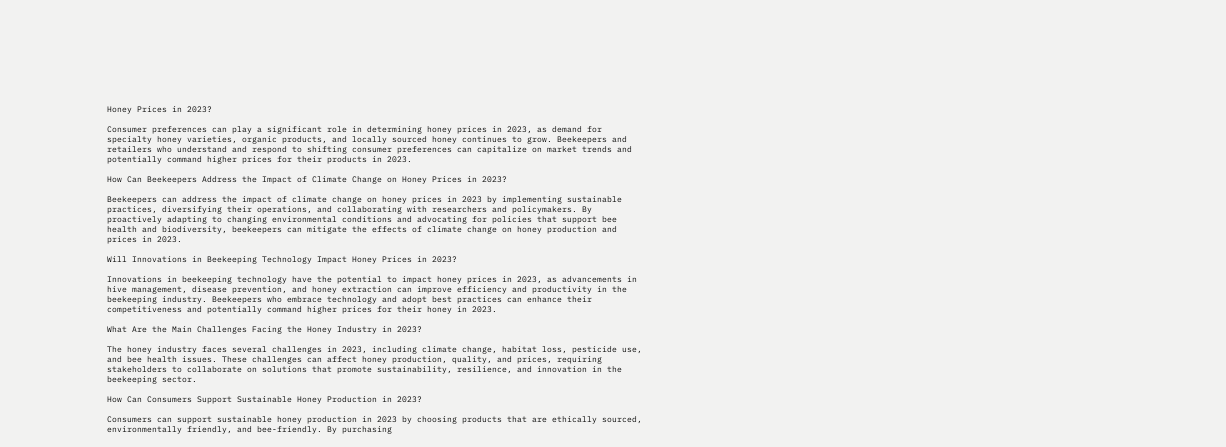Honey Prices in 2023?

Consumer preferences can play a significant role in determining honey prices in 2023, as demand for specialty honey varieties, organic products, and locally sourced honey continues to grow. Beekeepers and retailers who understand and respond to shifting consumer preferences can capitalize on market trends and potentially command higher prices for their products in 2023.

How Can Beekeepers Address the Impact of Climate Change on Honey Prices in 2023?

Beekeepers can address the impact of climate change on honey prices in 2023 by implementing sustainable practices, diversifying their operations, and collaborating with researchers and policymakers. By proactively adapting to changing environmental conditions and advocating for policies that support bee health and biodiversity, beekeepers can mitigate the effects of climate change on honey production and prices in 2023.

Will Innovations in Beekeeping Technology Impact Honey Prices in 2023?

Innovations in beekeeping technology have the potential to impact honey prices in 2023, as advancements in hive management, disease prevention, and honey extraction can improve efficiency and productivity in the beekeeping industry. Beekeepers who embrace technology and adopt best practices can enhance their competitiveness and potentially command higher prices for their honey in 2023.

What Are the Main Challenges Facing the Honey Industry in 2023?

The honey industry faces several challenges in 2023, including climate change, habitat loss, pesticide use, and bee health issues. These challenges can affect honey production, quality, and prices, requiring stakeholders to collaborate on solutions that promote sustainability, resilience, and innovation in the beekeeping sector.

How Can Consumers Support Sustainable Honey Production in 2023?

Consumers can support sustainable honey production in 2023 by choosing products that are ethically sourced, environmentally friendly, and bee-friendly. By purchasing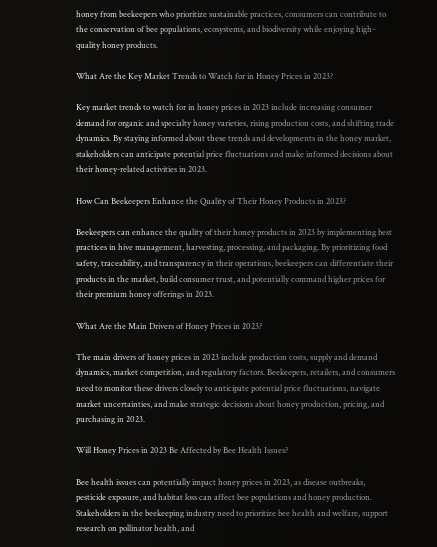honey from beekeepers who prioritize sustainable practices, consumers can contribute to the conservation of bee populations, ecosystems, and biodiversity while enjoying high-quality honey products.

What Are the Key Market Trends to Watch for in Honey Prices in 2023?

Key market trends to watch for in honey prices in 2023 include increasing consumer demand for organic and specialty honey varieties, rising production costs, and shifting trade dynamics. By staying informed about these trends and developments in the honey market, stakeholders can anticipate potential price fluctuations and make informed decisions about their honey-related activities in 2023.

How Can Beekeepers Enhance the Quality of Their Honey Products in 2023?

Beekeepers can enhance the quality of their honey products in 2023 by implementing best practices in hive management, harvesting, processing, and packaging. By prioritizing food safety, traceability, and transparency in their operations, beekeepers can differentiate their products in the market, build consumer trust, and potentially command higher prices for their premium honey offerings in 2023.

What Are the Main Drivers of Honey Prices in 2023?

The main drivers of honey prices in 2023 include production costs, supply and demand dynamics, market competition, and regulatory factors. Beekeepers, retailers, and consumers need to monitor these drivers closely to anticipate potential price fluctuations, navigate market uncertainties, and make strategic decisions about honey production, pricing, and purchasing in 2023.

Will Honey Prices in 2023 Be Affected by Bee Health Issues?

Bee health issues can potentially impact honey prices in 2023, as disease outbreaks, pesticide exposure, and habitat loss can affect bee populations and honey production. Stakeholders in the beekeeping industry need to prioritize bee health and welfare, support research on pollinator health, and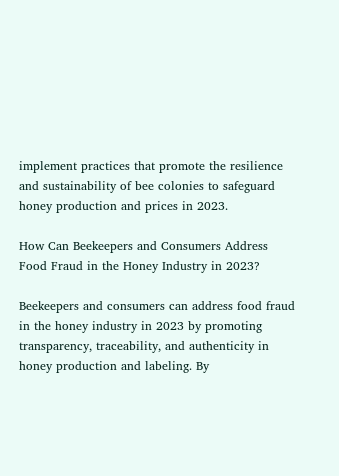implement practices that promote the resilience and sustainability of bee colonies to safeguard honey production and prices in 2023.

How Can Beekeepers and Consumers Address Food Fraud in the Honey Industry in 2023?

Beekeepers and consumers can address food fraud in the honey industry in 2023 by promoting transparency, traceability, and authenticity in honey production and labeling. By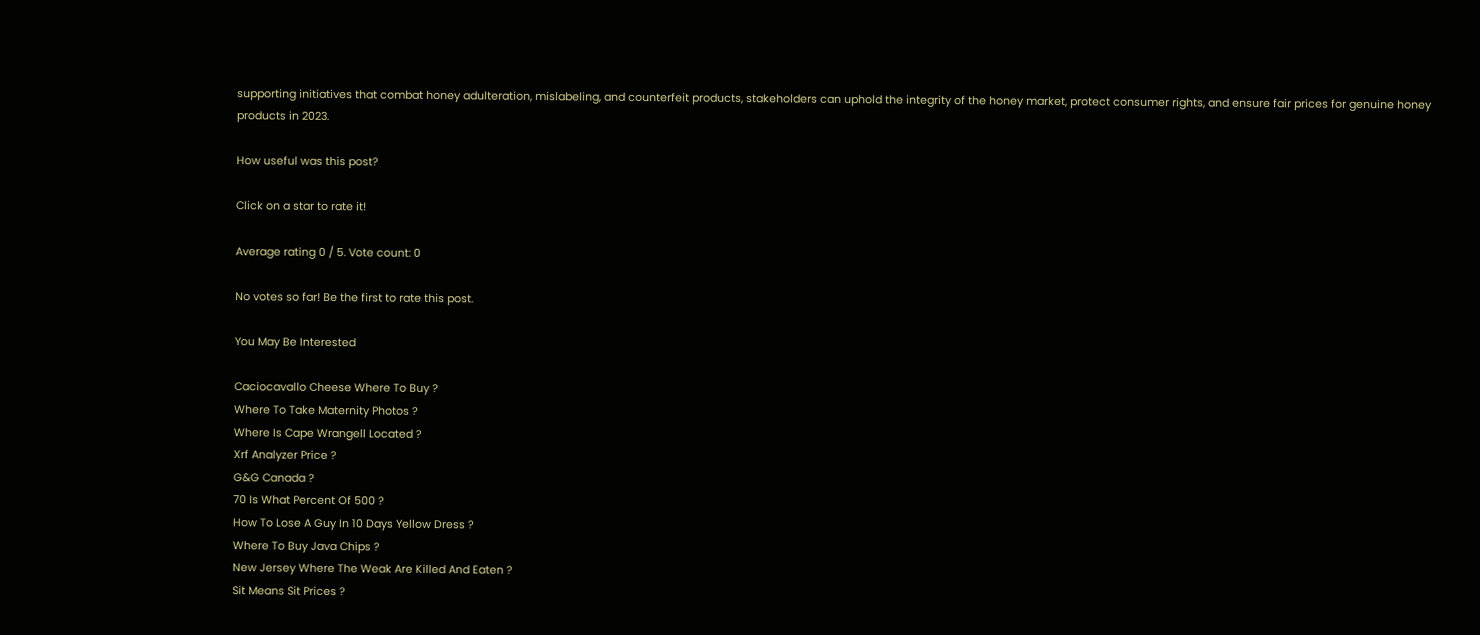supporting initiatives that combat honey adulteration, mislabeling, and counterfeit products, stakeholders can uphold the integrity of the honey market, protect consumer rights, and ensure fair prices for genuine honey products in 2023.

How useful was this post?

Click on a star to rate it!

Average rating 0 / 5. Vote count: 0

No votes so far! Be the first to rate this post.

You May Be Interested

Caciocavallo Cheese Where To Buy ?
Where To Take Maternity Photos ?
Where Is Cape Wrangell Located ?
Xrf Analyzer Price ?
G&G Canada ?
70 Is What Percent Of 500 ?
How To Lose A Guy In 10 Days Yellow Dress ?
Where To Buy Java Chips ?
New Jersey Where The Weak Are Killed And Eaten ?
Sit Means Sit Prices ?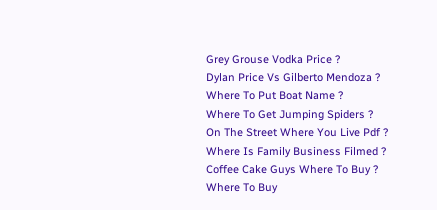Grey Grouse Vodka Price ?
Dylan Price Vs Gilberto Mendoza ?
Where To Put Boat Name ?
Where To Get Jumping Spiders ?
On The Street Where You Live Pdf ?
Where Is Family Business Filmed ?
Coffee Cake Guys Where To Buy ?
Where To Buy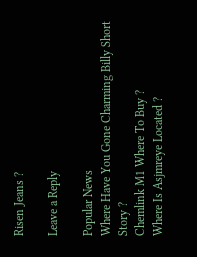Risen Jeans ?

Leave a Reply

Popular News
Where Have You Gone Charming Billy Short Story ?
Chemlink M1 Where To Buy ?
Where Is Asjmreye Located ?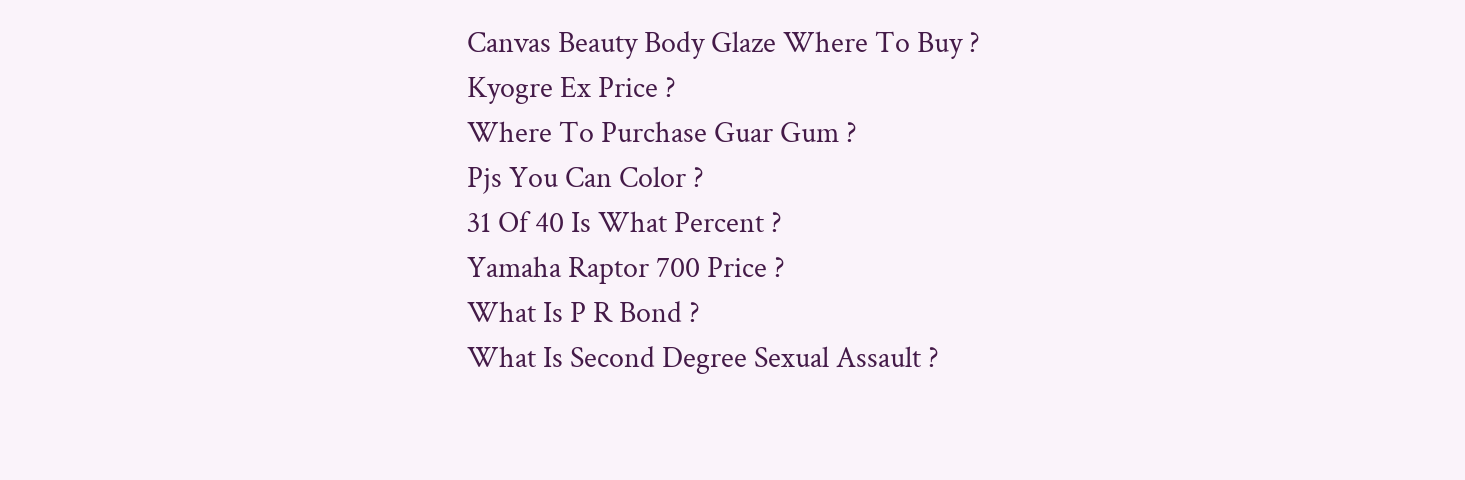Canvas Beauty Body Glaze Where To Buy ?
Kyogre Ex Price ?
Where To Purchase Guar Gum ?
Pjs You Can Color ?
31 Of 40 Is What Percent ?
Yamaha Raptor 700 Price ?
What Is P R Bond ?
What Is Second Degree Sexual Assault ?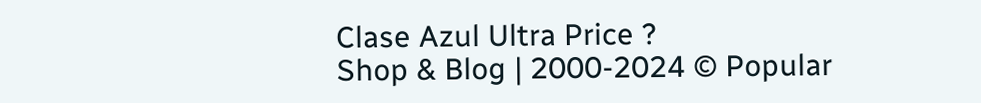Clase Azul Ultra Price ?
Shop & Blog | 2000-2024 © Popular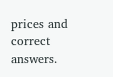prices and correct answers.